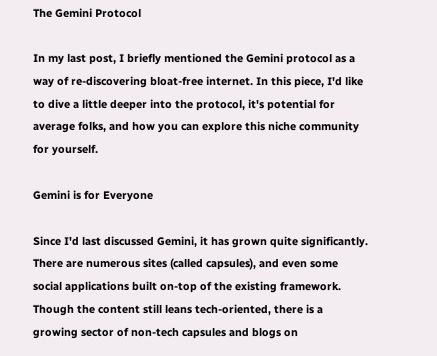The Gemini Protocol

In my last post, I briefly mentioned the Gemini protocol as a way of re-discovering bloat-free internet. In this piece, I'd like to dive a little deeper into the protocol, it's potential for average folks, and how you can explore this niche community for yourself.

Gemini is for Everyone

Since I'd last discussed Gemini, it has grown quite significantly. There are numerous sites (called capsules), and even some social applications built on-top of the existing framework. Though the content still leans tech-oriented, there is a growing sector of non-tech capsules and blogs on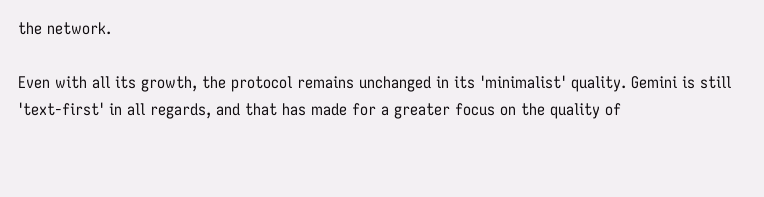the network.

Even with all its growth, the protocol remains unchanged in its 'minimalist' quality. Gemini is still 'text-first' in all regards, and that has made for a greater focus on the quality of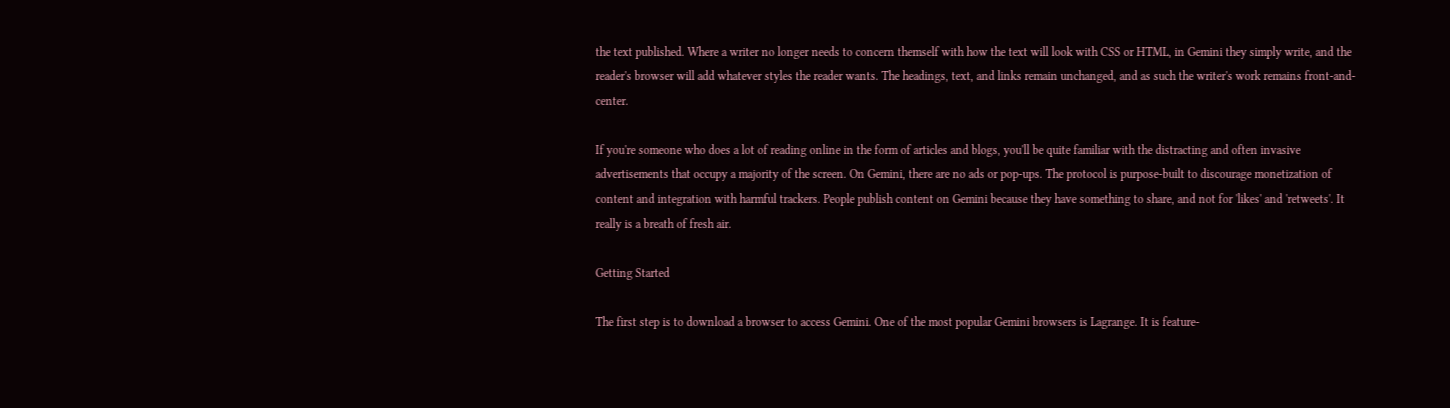the text published. Where a writer no longer needs to concern themself with how the text will look with CSS or HTML, in Gemini they simply write, and the reader's browser will add whatever styles the reader wants. The headings, text, and links remain unchanged, and as such the writer's work remains front-and-center.

If you're someone who does a lot of reading online in the form of articles and blogs, you'll be quite familiar with the distracting and often invasive advertisements that occupy a majority of the screen. On Gemini, there are no ads or pop-ups. The protocol is purpose-built to discourage monetization of content and integration with harmful trackers. People publish content on Gemini because they have something to share, and not for 'likes' and 'retweets'. It really is a breath of fresh air.

Getting Started

The first step is to download a browser to access Gemini. One of the most popular Gemini browsers is Lagrange. It is feature-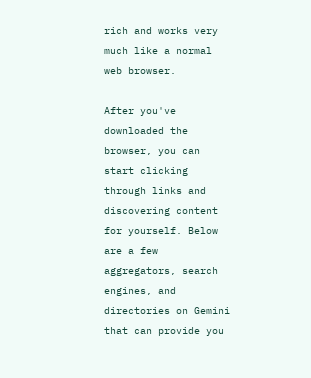rich and works very much like a normal web browser.

After you've downloaded the browser, you can start clicking through links and discovering content for yourself. Below are a few aggregators, search engines, and directories on Gemini that can provide you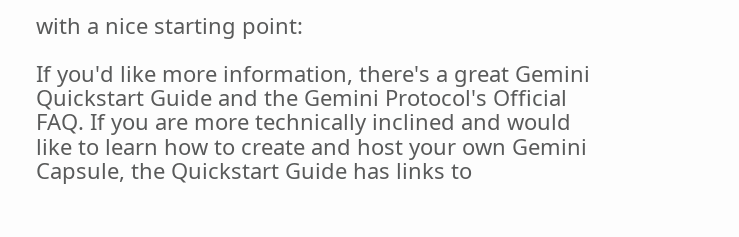with a nice starting point:

If you'd like more information, there's a great Gemini Quickstart Guide and the Gemini Protocol's Official FAQ. If you are more technically inclined and would like to learn how to create and host your own Gemini Capsule, the Quickstart Guide has links to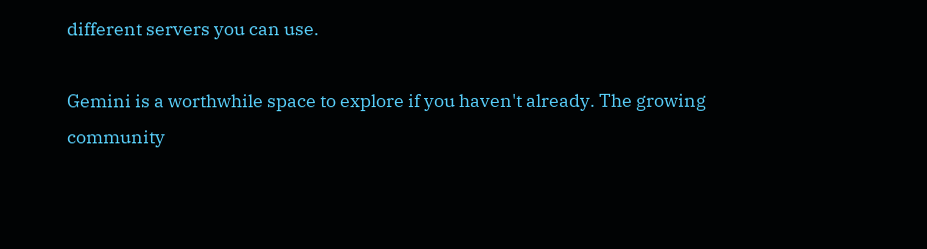different servers you can use.

Gemini is a worthwhile space to explore if you haven't already. The growing community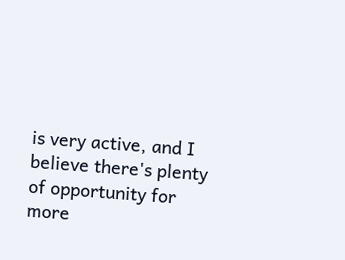is very active, and I believe there's plenty of opportunity for more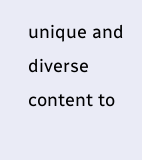unique and diverse content to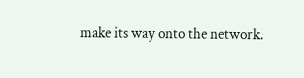make its way onto the network.